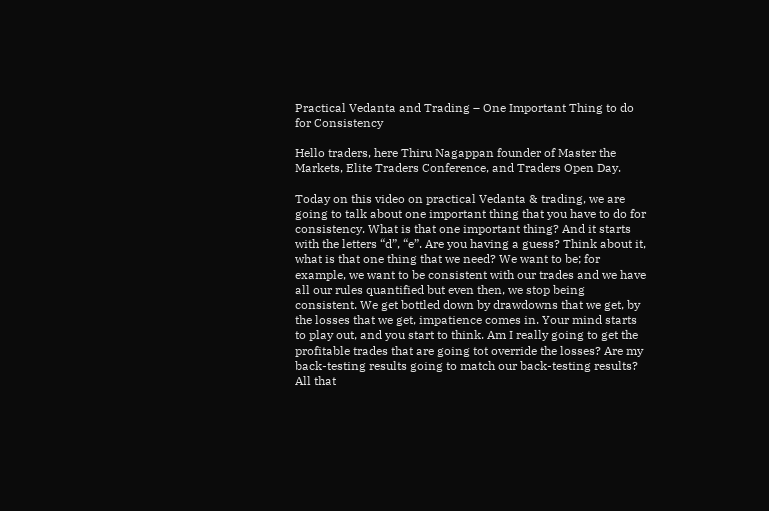Practical Vedanta and Trading – One Important Thing to do for Consistency

Hello traders, here Thiru Nagappan founder of Master the Markets, Elite Traders Conference, and Traders Open Day.

Today on this video on practical Vedanta & trading, we are going to talk about one important thing that you have to do for consistency. What is that one important thing? And it starts with the letters “d”, “e”. Are you having a guess? Think about it, what is that one thing that we need? We want to be; for example, we want to be consistent with our trades and we have all our rules quantified but even then, we stop being consistent. We get bottled down by drawdowns that we get, by the losses that we get, impatience comes in. Your mind starts to play out, and you start to think. Am I really going to get the profitable trades that are going tot override the losses? Are my back-testing results going to match our back-testing results? All that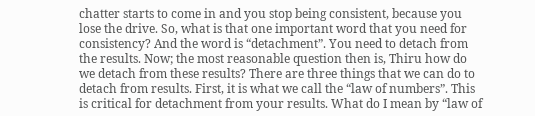chatter starts to come in and you stop being consistent, because you lose the drive. So, what is that one important word that you need for consistency? And the word is “detachment”. You need to detach from the results. Now; the most reasonable question then is, Thiru how do we detach from these results? There are three things that we can do to detach from results. First, it is what we call the “law of numbers”. This is critical for detachment from your results. What do I mean by “law of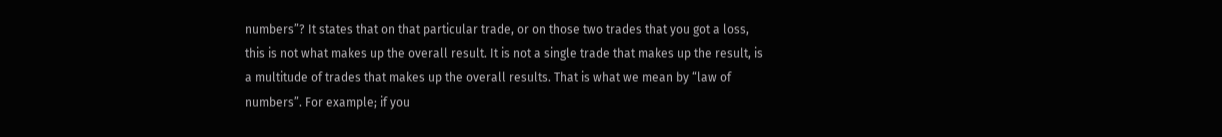numbers”? It states that on that particular trade, or on those two trades that you got a loss, this is not what makes up the overall result. It is not a single trade that makes up the result, is a multitude of trades that makes up the overall results. That is what we mean by “law of numbers”. For example; if you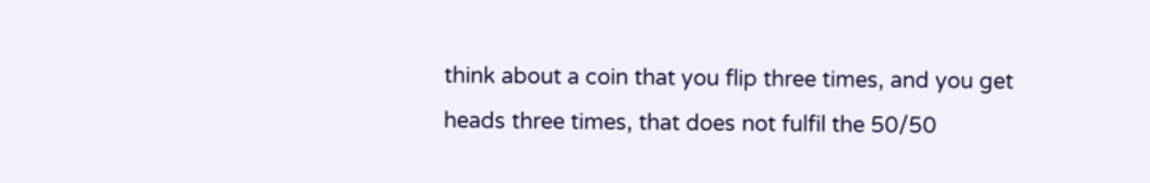think about a coin that you flip three times, and you get heads three times, that does not fulfil the 50/50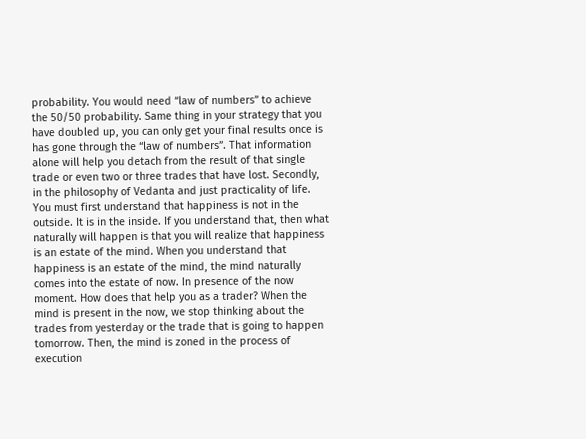probability. You would need “law of numbers” to achieve the 50/50 probability. Same thing in your strategy that you have doubled up, you can only get your final results once is has gone through the “law of numbers”. That information alone will help you detach from the result of that single trade or even two or three trades that have lost. Secondly, in the philosophy of Vedanta and just practicality of life. You must first understand that happiness is not in the outside. It is in the inside. If you understand that, then what naturally will happen is that you will realize that happiness is an estate of the mind. When you understand that happiness is an estate of the mind, the mind naturally comes into the estate of now. In presence of the now moment. How does that help you as a trader? When the mind is present in the now, we stop thinking about the trades from yesterday or the trade that is going to happen tomorrow. Then, the mind is zoned in the process of execution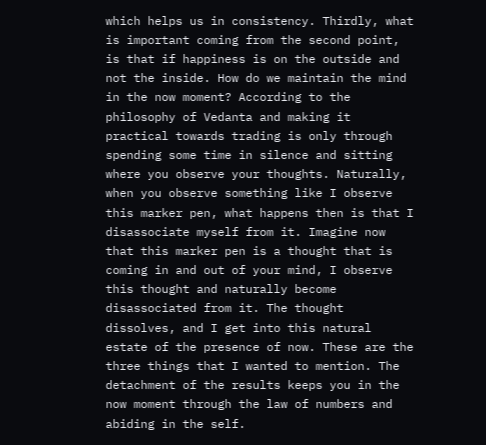which helps us in consistency. Thirdly, what is important coming from the second point, is that if happiness is on the outside and not the inside. How do we maintain the mind in the now moment? According to the philosophy of Vedanta and making it practical towards trading is only through spending some time in silence and sitting where you observe your thoughts. Naturally, when you observe something like I observe this marker pen, what happens then is that I disassociate myself from it. Imagine now that this marker pen is a thought that is coming in and out of your mind, I observe this thought and naturally become disassociated from it. The thought dissolves, and I get into this natural estate of the presence of now. These are the three things that I wanted to mention. The detachment of the results keeps you in the now moment through the law of numbers and abiding in the self.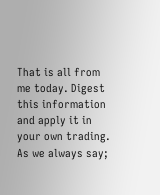That is all from me today. Digest this information and apply it in your own trading. As we always say;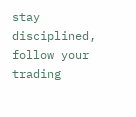stay disciplined, follow your trading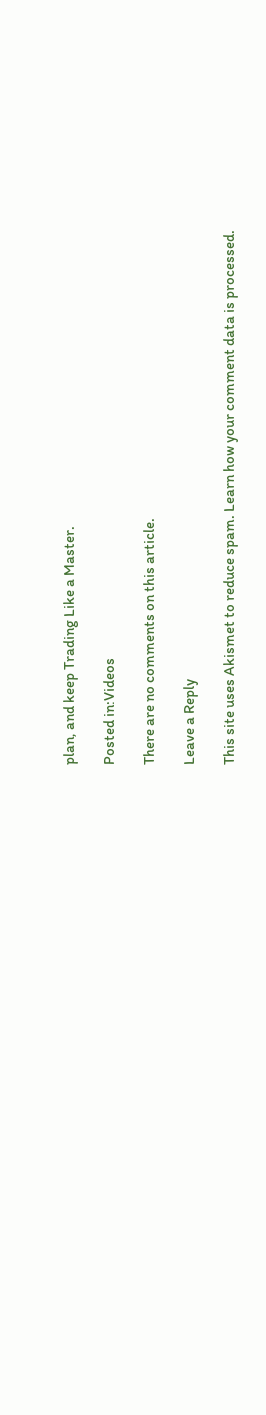plan, and keep Trading Like a Master.

Posted in:Videos

There are no comments on this article.

Leave a Reply

This site uses Akismet to reduce spam. Learn how your comment data is processed.